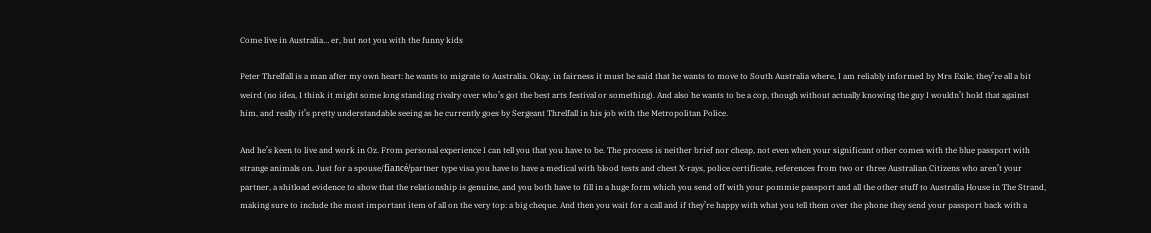Come live in Australia… er, but not you with the funny kids

Peter Threlfall is a man after my own heart: he wants to migrate to Australia. Okay, in fairness it must be said that he wants to move to South Australia where, I am reliably informed by Mrs Exile, they’re all a bit weird (no idea, I think it might some long standing rivalry over who’s got the best arts festival or something). And also he wants to be a cop, though without actually knowing the guy I wouldn’t hold that against him, and really it’s pretty understandable seeing as he currently goes by Sergeant Threlfall in his job with the Metropolitan Police.

And he’s keen to live and work in Oz. From personal experience I can tell you that you have to be. The process is neither brief nor cheap, not even when your significant other comes with the blue passport with strange animals on. Just for a spouse/fiancé/partner type visa you have to have a medical with blood tests and chest X-rays, police certificate, references from two or three Australian Citizens who aren’t your partner, a shitload evidence to show that the relationship is genuine, and you both have to fill in a huge form which you send off with your pommie passport and all the other stuff to Australia House in The Strand, making sure to include the most important item of all on the very top: a big cheque. And then you wait for a call and if they’re happy with what you tell them over the phone they send your passport back with a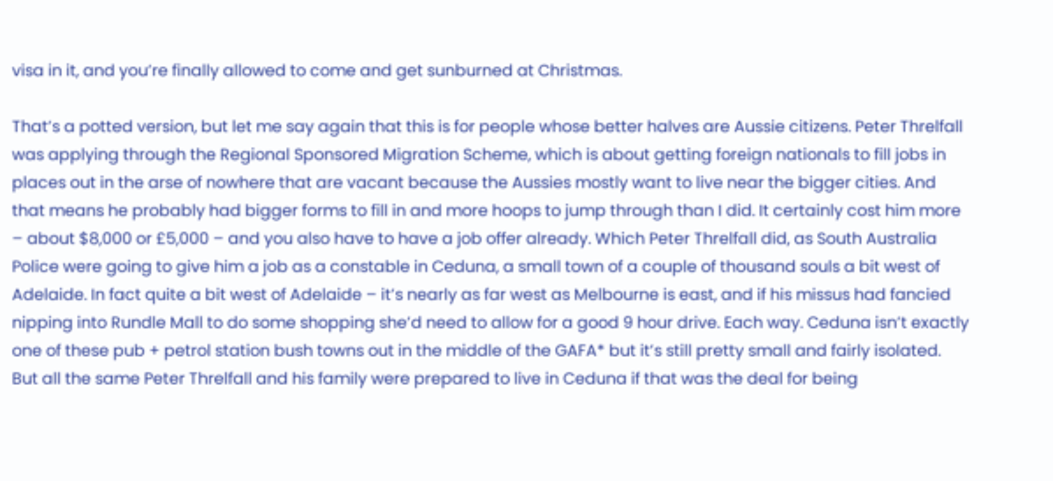visa in it, and you’re finally allowed to come and get sunburned at Christmas.

That’s a potted version, but let me say again that this is for people whose better halves are Aussie citizens. Peter Threlfall was applying through the Regional Sponsored Migration Scheme, which is about getting foreign nationals to fill jobs in places out in the arse of nowhere that are vacant because the Aussies mostly want to live near the bigger cities. And that means he probably had bigger forms to fill in and more hoops to jump through than I did. It certainly cost him more – about $8,000 or £5,000 – and you also have to have a job offer already. Which Peter Threlfall did, as South Australia Police were going to give him a job as a constable in Ceduna, a small town of a couple of thousand souls a bit west of Adelaide. In fact quite a bit west of Adelaide – it’s nearly as far west as Melbourne is east, and if his missus had fancied nipping into Rundle Mall to do some shopping she’d need to allow for a good 9 hour drive. Each way. Ceduna isn’t exactly one of these pub + petrol station bush towns out in the middle of the GAFA* but it’s still pretty small and fairly isolated. But all the same Peter Threlfall and his family were prepared to live in Ceduna if that was the deal for being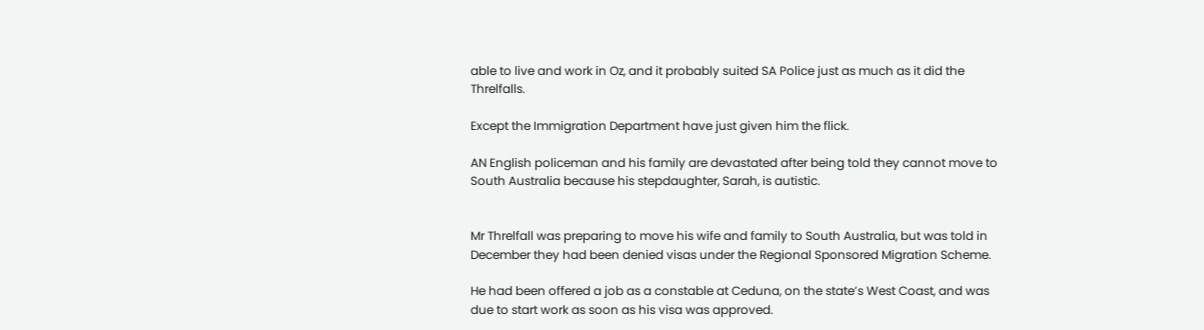able to live and work in Oz, and it probably suited SA Police just as much as it did the Threlfalls.

Except the Immigration Department have just given him the flick.

AN English policeman and his family are devastated after being told they cannot move to South Australia because his stepdaughter, Sarah, is autistic.


Mr Threlfall was preparing to move his wife and family to South Australia, but was told in December they had been denied visas under the Regional Sponsored Migration Scheme.

He had been offered a job as a constable at Ceduna, on the state’s West Coast, and was due to start work as soon as his visa was approved.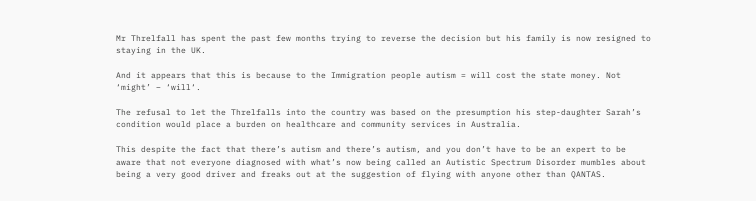Mr Threlfall has spent the past few months trying to reverse the decision but his family is now resigned to staying in the UK.

And it appears that this is because to the Immigration people autism = will cost the state money. Not ‘might’ – ‘will‘.

The refusal to let the Threlfalls into the country was based on the presumption his step-daughter Sarah’s condition would place a burden on healthcare and community services in Australia.

This despite the fact that there’s autism and there’s autism, and you don’t have to be an expert to be aware that not everyone diagnosed with what’s now being called an Autistic Spectrum Disorder mumbles about being a very good driver and freaks out at the suggestion of flying with anyone other than QANTAS.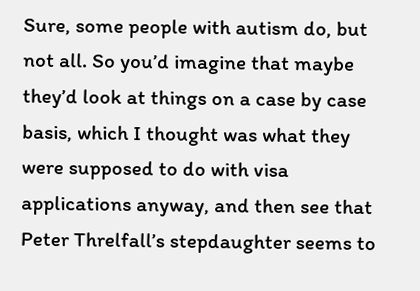Sure, some people with autism do, but not all. So you’d imagine that maybe they’d look at things on a case by case basis, which I thought was what they were supposed to do with visa applications anyway, and then see that Peter Threlfall’s stepdaughter seems to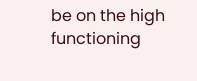be on the high functioning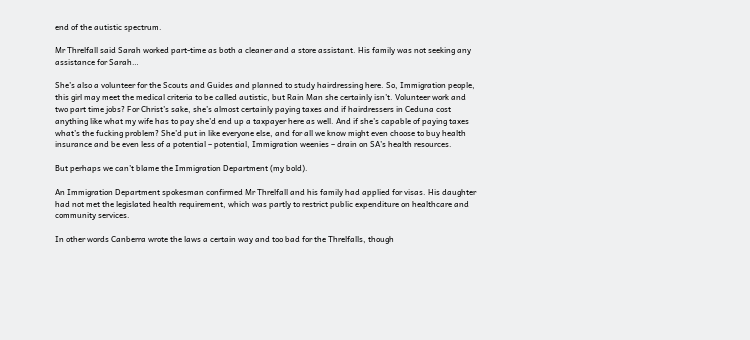end of the autistic spectrum.

Mr Threlfall said Sarah worked part-time as both a cleaner and a store assistant. His family was not seeking any assistance for Sarah…

She’s also a volunteer for the Scouts and Guides and planned to study hairdressing here. So, Immigration people, this girl may meet the medical criteria to be called autistic, but Rain Man she certainly isn’t. Volunteer work and two part time jobs? For Christ’s sake, she’s almost certainly paying taxes and if hairdressers in Ceduna cost anything like what my wife has to pay she’d end up a taxpayer here as well. And if she’s capable of paying taxes what’s the fucking problem? She’d put in like everyone else, and for all we know might even choose to buy health insurance and be even less of a potential – potential, Immigration weenies – drain on SA’s health resources.

But perhaps we can’t blame the Immigration Department (my bold).

An Immigration Department spokesman confirmed Mr Threlfall and his family had applied for visas. His daughter had not met the legislated health requirement, which was partly to restrict public expenditure on healthcare and community services.

In other words Canberra wrote the laws a certain way and too bad for the Threlfalls, though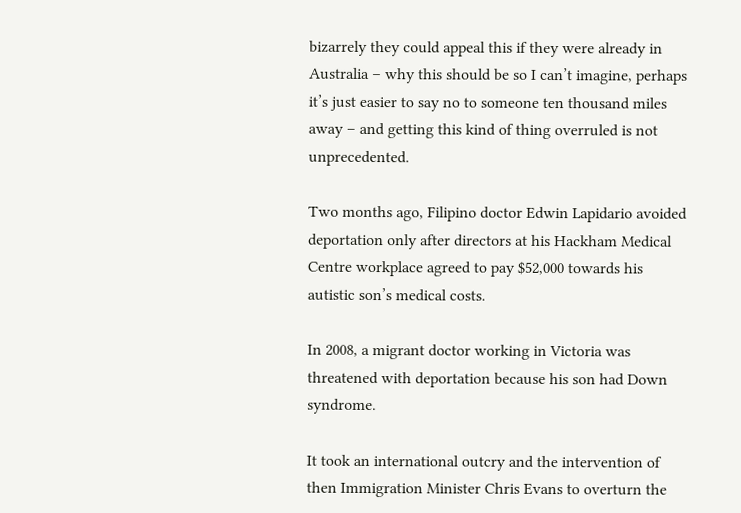bizarrely they could appeal this if they were already in Australia – why this should be so I can’t imagine, perhaps it’s just easier to say no to someone ten thousand miles away – and getting this kind of thing overruled is not unprecedented.

Two months ago, Filipino doctor Edwin Lapidario avoided deportation only after directors at his Hackham Medical Centre workplace agreed to pay $52,000 towards his autistic son’s medical costs.

In 2008, a migrant doctor working in Victoria was threatened with deportation because his son had Down syndrome.

It took an international outcry and the intervention of then Immigration Minister Chris Evans to overturn the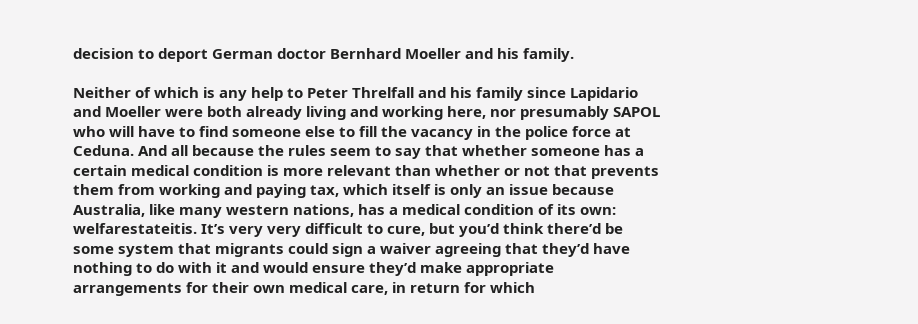decision to deport German doctor Bernhard Moeller and his family.

Neither of which is any help to Peter Threlfall and his family since Lapidario and Moeller were both already living and working here, nor presumably SAPOL who will have to find someone else to fill the vacancy in the police force at Ceduna. And all because the rules seem to say that whether someone has a certain medical condition is more relevant than whether or not that prevents them from working and paying tax, which itself is only an issue because Australia, like many western nations, has a medical condition of its own: welfarestateitis. It’s very very difficult to cure, but you’d think there’d be some system that migrants could sign a waiver agreeing that they’d have nothing to do with it and would ensure they’d make appropriate arrangements for their own medical care, in return for which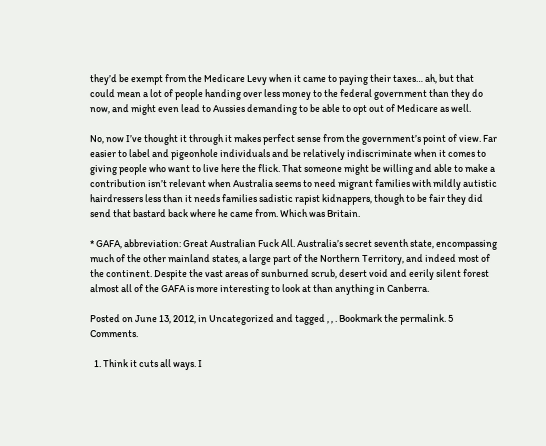they’d be exempt from the Medicare Levy when it came to paying their taxes… ah, but that could mean a lot of people handing over less money to the federal government than they do now, and might even lead to Aussies demanding to be able to opt out of Medicare as well.

No, now I’ve thought it through it makes perfect sense from the government’s point of view. Far easier to label and pigeonhole individuals and be relatively indiscriminate when it comes to giving people who want to live here the flick. That someone might be willing and able to make a contribution isn’t relevant when Australia seems to need migrant families with mildly autistic hairdressers less than it needs families sadistic rapist kidnappers, though to be fair they did send that bastard back where he came from. Which was Britain.

* GAFA, abbreviation: Great Australian Fuck All. Australia’s secret seventh state, encompassing much of the other mainland states, a large part of the Northern Territory, and indeed most of the continent. Despite the vast areas of sunburned scrub, desert void and eerily silent forest almost all of the GAFA is more interesting to look at than anything in Canberra.

Posted on June 13, 2012, in Uncategorized and tagged , , . Bookmark the permalink. 5 Comments.

  1. Think it cuts all ways. I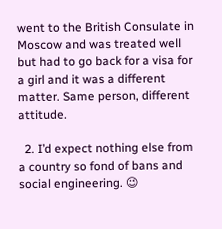went to the British Consulate in Moscow and was treated well but had to go back for a visa for a girl and it was a different matter. Same person, different attitude.

  2. I’d expect nothing else from a country so fond of bans and social engineering. 😉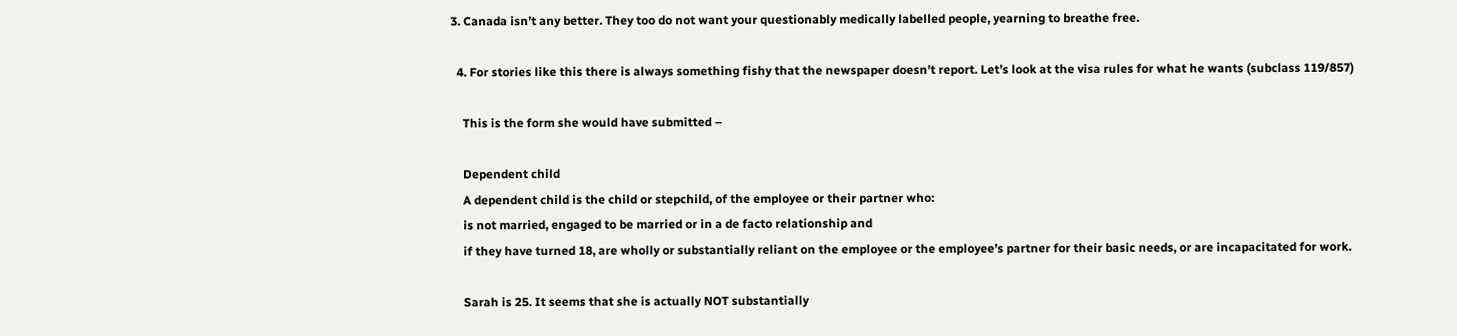3. Canada isn’t any better. They too do not want your questionably medically labelled people, yearning to breathe free.

  4. For stories like this there is always something fishy that the newspaper doesn’t report. Let’s look at the visa rules for what he wants (subclass 119/857)

    This is the form she would have submitted –

    Dependent child
    A dependent child is the child or stepchild, of the employee or their partner who:
    is not married, engaged to be married or in a de facto relationship and
    if they have turned 18, are wholly or substantially reliant on the employee or the employee’s partner for their basic needs, or are incapacitated for work.

    Sarah is 25. It seems that she is actually NOT substantially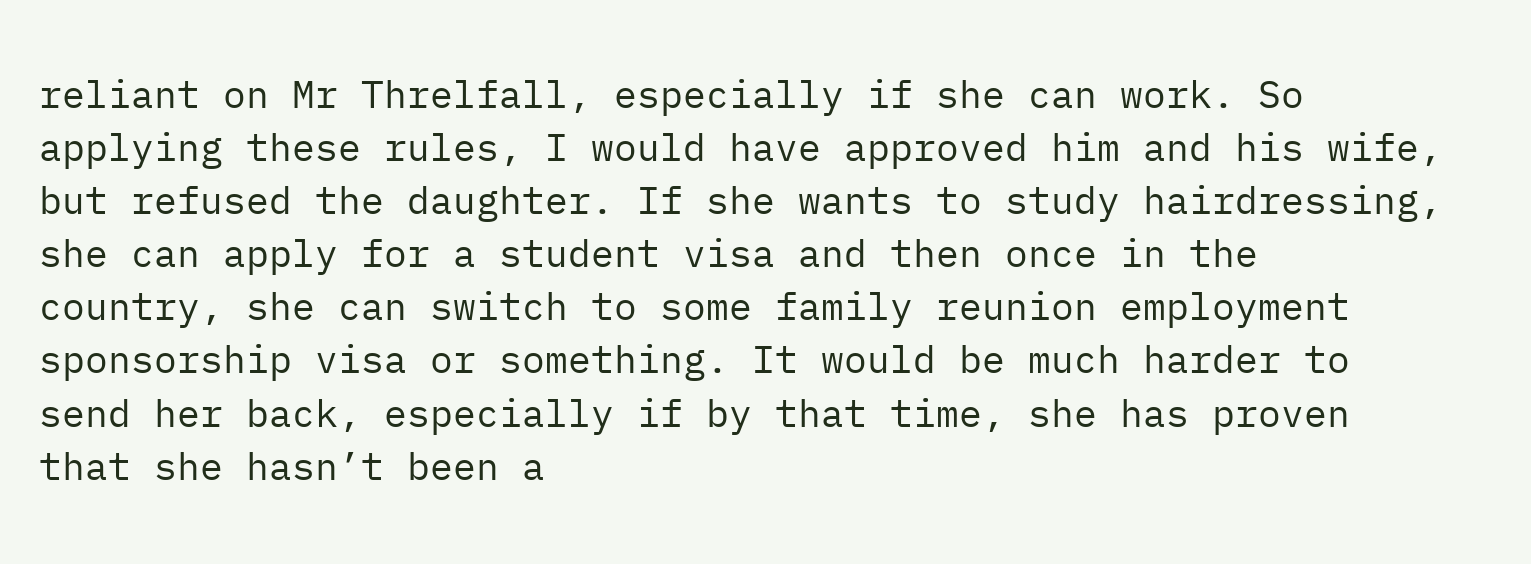reliant on Mr Threlfall, especially if she can work. So applying these rules, I would have approved him and his wife, but refused the daughter. If she wants to study hairdressing, she can apply for a student visa and then once in the country, she can switch to some family reunion employment sponsorship visa or something. It would be much harder to send her back, especially if by that time, she has proven that she hasn’t been a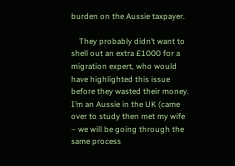burden on the Aussie taxpayer.

    They probably didn’t want to shell out an extra £1000 for a migration expert, who would have highlighted this issue before they wasted their money. I’m an Aussie in the UK (came over to study then met my wife – we will be going through the same process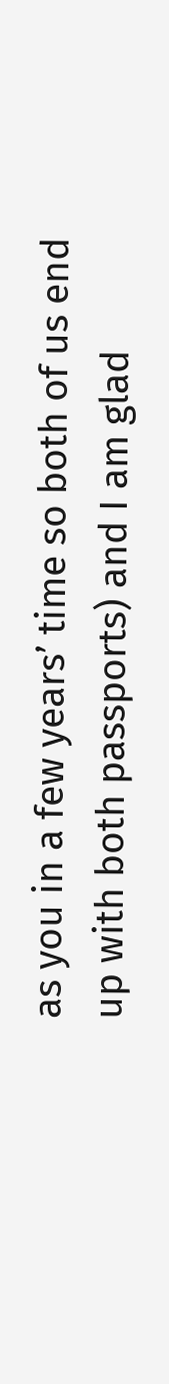as you in a few years’ time so both of us end up with both passports) and I am glad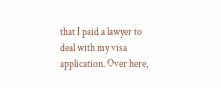that I paid a lawyer to deal with my visa application. Over here,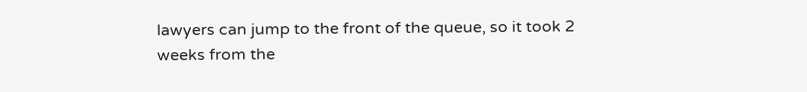lawyers can jump to the front of the queue, so it took 2 weeks from the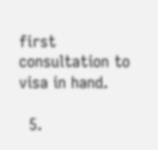first consultation to visa in hand.

  5.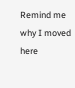Remind me why I moved here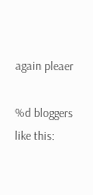again pleaer

%d bloggers like this: